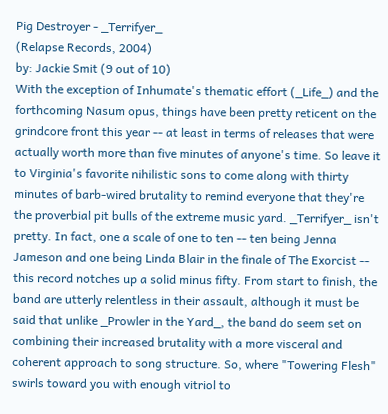Pig Destroyer - _Terrifyer_
(Relapse Records, 2004)
by: Jackie Smit (9 out of 10)
With the exception of Inhumate's thematic effort (_Life_) and the forthcoming Nasum opus, things have been pretty reticent on the grindcore front this year -- at least in terms of releases that were actually worth more than five minutes of anyone's time. So leave it to Virginia's favorite nihilistic sons to come along with thirty minutes of barb-wired brutality to remind everyone that they're the proverbial pit bulls of the extreme music yard. _Terrifyer_ isn't pretty. In fact, one a scale of one to ten -- ten being Jenna Jameson and one being Linda Blair in the finale of The Exorcist -- this record notches up a solid minus fifty. From start to finish, the band are utterly relentless in their assault, although it must be said that unlike _Prowler in the Yard_, the band do seem set on combining their increased brutality with a more visceral and coherent approach to song structure. So, where "Towering Flesh" swirls toward you with enough vitriol to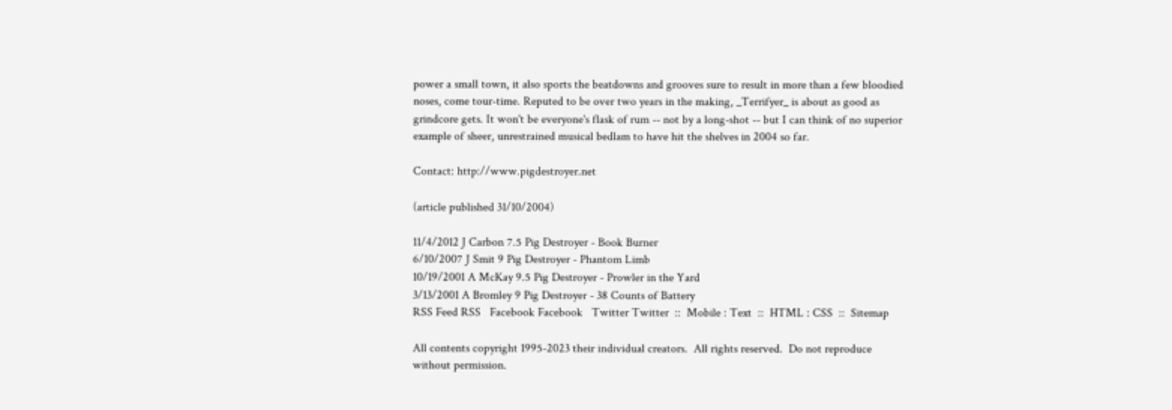power a small town, it also sports the beatdowns and grooves sure to result in more than a few bloodied noses, come tour-time. Reputed to be over two years in the making, _Terrifyer_ is about as good as grindcore gets. It won't be everyone's flask of rum -- not by a long-shot -- but I can think of no superior example of sheer, unrestrained musical bedlam to have hit the shelves in 2004 so far.

Contact: http://www.pigdestroyer.net

(article published 31/10/2004)

11/4/2012 J Carbon 7.5 Pig Destroyer - Book Burner
6/10/2007 J Smit 9 Pig Destroyer - Phantom Limb
10/19/2001 A McKay 9.5 Pig Destroyer - Prowler in the Yard
3/13/2001 A Bromley 9 Pig Destroyer - 38 Counts of Battery
RSS Feed RSS   Facebook Facebook   Twitter Twitter  ::  Mobile : Text  ::  HTML : CSS  ::  Sitemap

All contents copyright 1995-2023 their individual creators.  All rights reserved.  Do not reproduce without permission.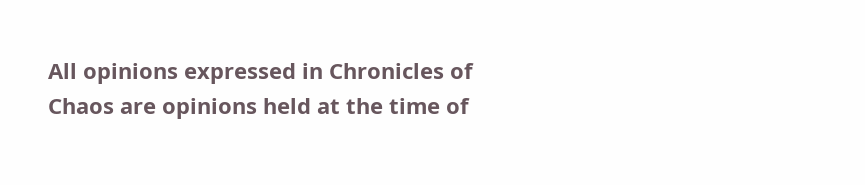All opinions expressed in Chronicles of Chaos are opinions held at the time of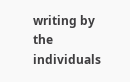writing by the individuals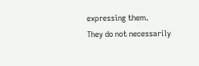expressing them.
They do not necessarily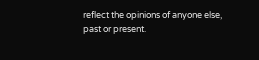reflect the opinions of anyone else, past or present.